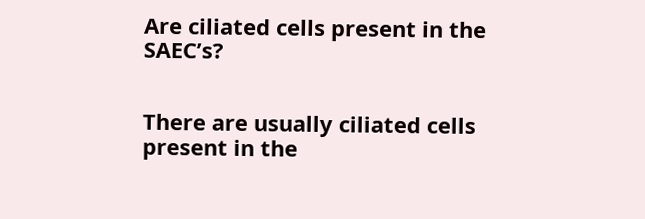Are ciliated cells present in the SAEC’s?


There are usually ciliated cells present in the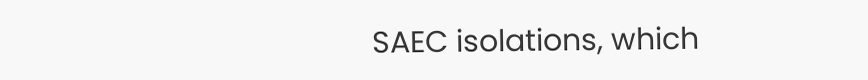SAEC isolations, which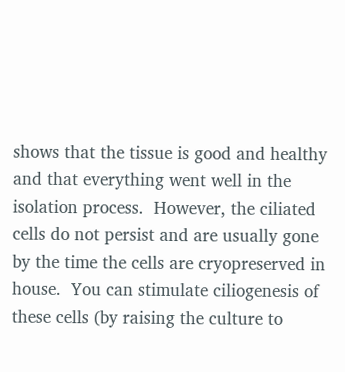shows that the tissue is good and healthy and that everything went well in the isolation process.  However, the ciliated cells do not persist and are usually gone by the time the cells are cryopreserved in house.  You can stimulate ciliogenesis of these cells (by raising the culture to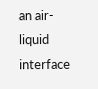an air-liquid interface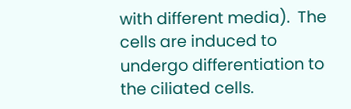with different media).  The cells are induced to undergo differentiation to the ciliated cells.